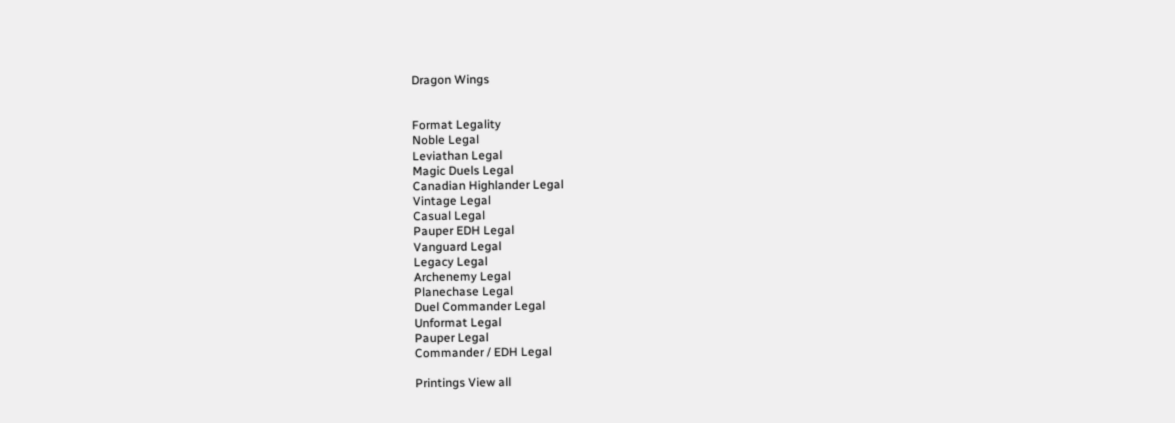Dragon Wings


Format Legality
Noble Legal
Leviathan Legal
Magic Duels Legal
Canadian Highlander Legal
Vintage Legal
Casual Legal
Pauper EDH Legal
Vanguard Legal
Legacy Legal
Archenemy Legal
Planechase Legal
Duel Commander Legal
Unformat Legal
Pauper Legal
Commander / EDH Legal

Printings View all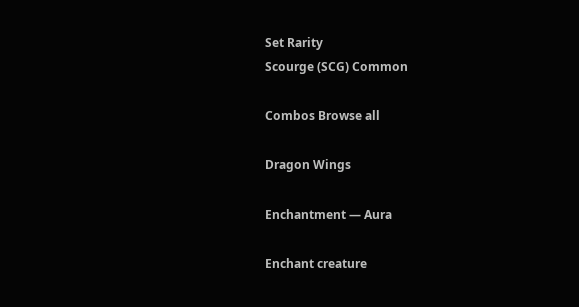Set Rarity
Scourge (SCG) Common

Combos Browse all

Dragon Wings

Enchantment — Aura

Enchant creature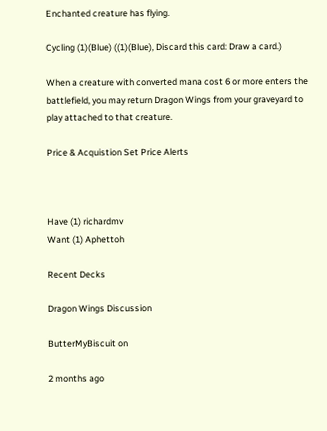Enchanted creature has flying.

Cycling (1)(Blue) ((1)(Blue), Discard this card: Draw a card.)

When a creature with converted mana cost 6 or more enters the battlefield, you may return Dragon Wings from your graveyard to play attached to that creature.

Price & Acquistion Set Price Alerts



Have (1) richardmv
Want (1) Aphettoh

Recent Decks

Dragon Wings Discussion

ButterMyBiscuit on

2 months ago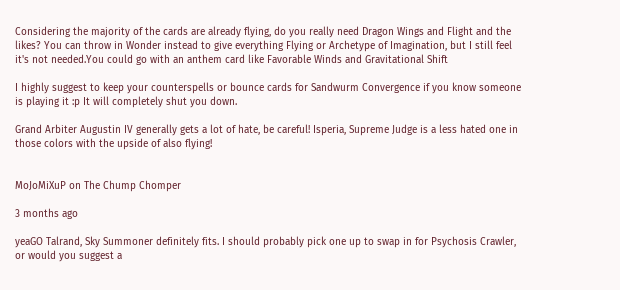Considering the majority of the cards are already flying, do you really need Dragon Wings and Flight and the likes? You can throw in Wonder instead to give everything Flying or Archetype of Imagination, but I still feel it's not needed.You could go with an anthem card like Favorable Winds and Gravitational Shift

I highly suggest to keep your counterspells or bounce cards for Sandwurm Convergence if you know someone is playing it :p It will completely shut you down.

Grand Arbiter Augustin IV generally gets a lot of hate, be careful! Isperia, Supreme Judge is a less hated one in those colors with the upside of also flying!


MoJoMiXuP on The Chump Chomper

3 months ago

yeaGO Talrand, Sky Summoner definitely fits. I should probably pick one up to swap in for Psychosis Crawler, or would you suggest a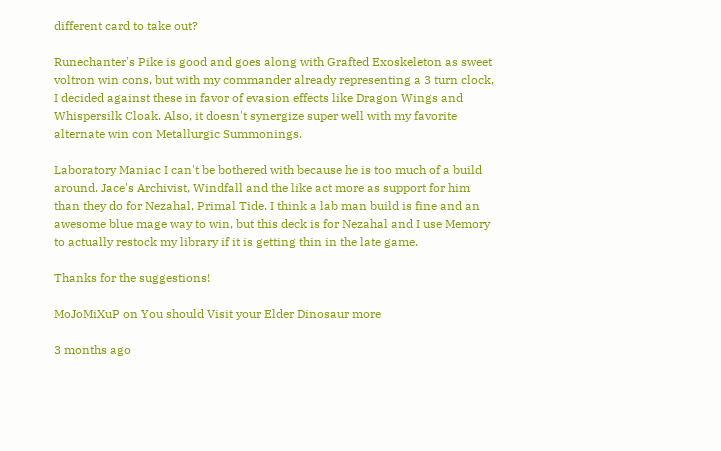different card to take out?

Runechanter's Pike is good and goes along with Grafted Exoskeleton as sweet voltron win cons, but with my commander already representing a 3 turn clock, I decided against these in favor of evasion effects like Dragon Wings and Whispersilk Cloak. Also, it doesn't synergize super well with my favorite alternate win con Metallurgic Summonings.

Laboratory Maniac I can't be bothered with because he is too much of a build around. Jace's Archivist, Windfall and the like act more as support for him than they do for Nezahal, Primal Tide. I think a lab man build is fine and an awesome blue mage way to win, but this deck is for Nezahal and I use Memory to actually restock my library if it is getting thin in the late game.

Thanks for the suggestions!

MoJoMiXuP on You should Visit your Elder Dinosaur more

3 months ago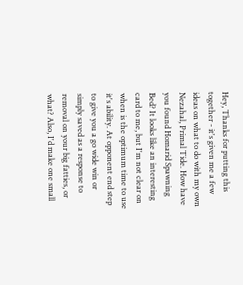Hey, Thanks for putting this together - it's given me a few ideas on what to do with my own Nezahal, Primal Tide. How have you found Homarid Spawning Bed? It looks like an interesting card to me, but I'm not clear on when is the optimum time to use it's ability. At opponent end step to give you a go wide win or simply saved as a response to removal on your big fatties, or what? Also, I'd make one small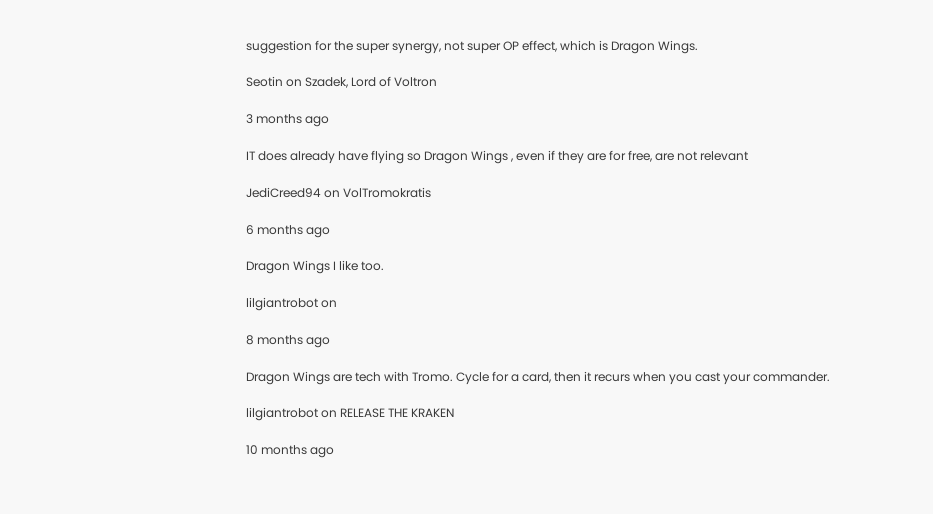suggestion for the super synergy, not super OP effect, which is Dragon Wings.

Seotin on Szadek, Lord of Voltron

3 months ago

IT does already have flying so Dragon Wings , even if they are for free, are not relevant

JediCreed94 on VolTromokratis

6 months ago

Dragon Wings I like too.

lilgiantrobot on

8 months ago

Dragon Wings are tech with Tromo. Cycle for a card, then it recurs when you cast your commander.

lilgiantrobot on RELEASE THE KRAKEN

10 months ago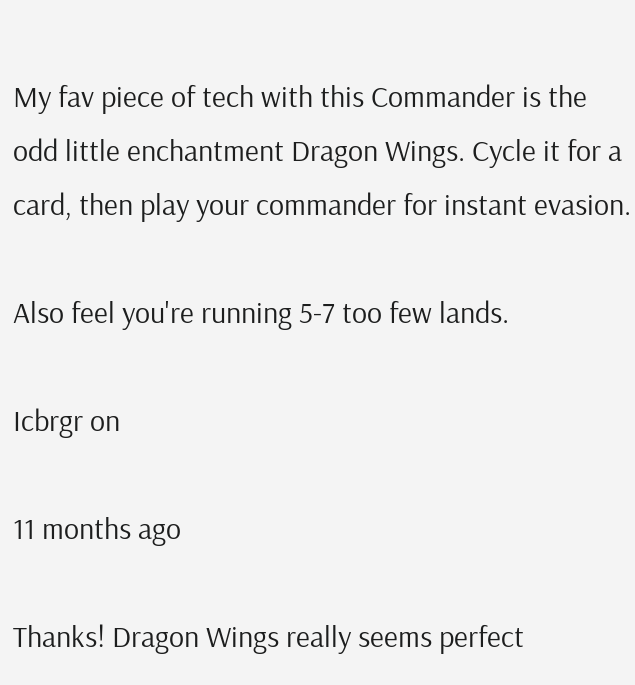My fav piece of tech with this Commander is the odd little enchantment Dragon Wings. Cycle it for a card, then play your commander for instant evasion.

Also feel you're running 5-7 too few lands.

Icbrgr on

11 months ago

Thanks! Dragon Wings really seems perfect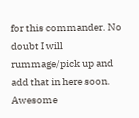for this commander. No doubt I will rummage/pick up and add that in here soon. Awesome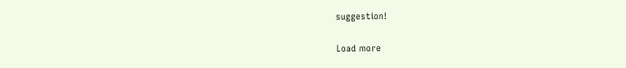suggestion!

Load more